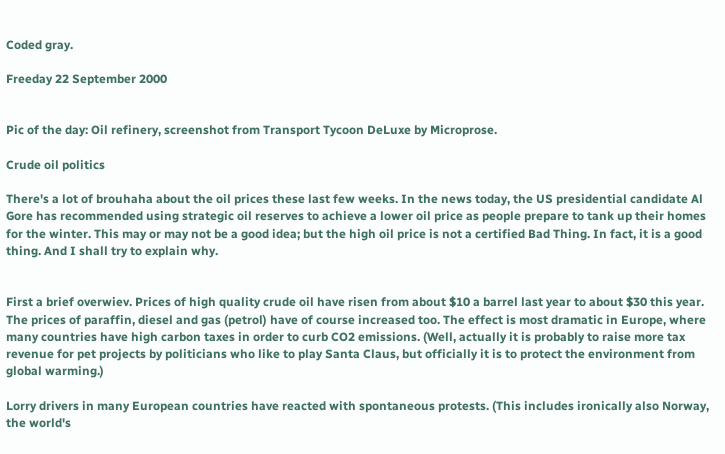Coded gray.

Freeday 22 September 2000


Pic of the day: Oil refinery, screenshot from Transport Tycoon DeLuxe by Microprose.

Crude oil politics

There's a lot of brouhaha about the oil prices these last few weeks. In the news today, the US presidential candidate Al Gore has recommended using strategic oil reserves to achieve a lower oil price as people prepare to tank up their homes for the winter. This may or may not be a good idea; but the high oil price is not a certified Bad Thing. In fact, it is a good thing. And I shall try to explain why.


First a brief overwiev. Prices of high quality crude oil have risen from about $10 a barrel last year to about $30 this year. The prices of paraffin, diesel and gas (petrol) have of course increased too. The effect is most dramatic in Europe, where many countries have high carbon taxes in order to curb CO2 emissions. (Well, actually it is probably to raise more tax revenue for pet projects by politicians who like to play Santa Claus, but officially it is to protect the environment from global warming.)

Lorry drivers in many European countries have reacted with spontaneous protests. (This includes ironically also Norway, the world's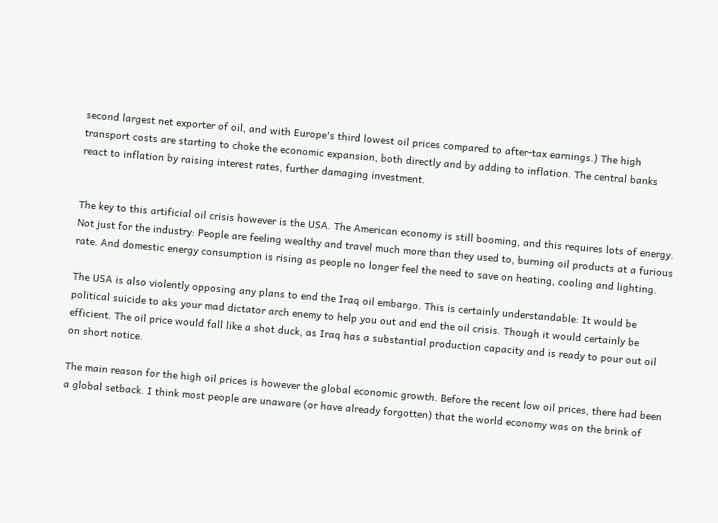second largest net exporter of oil, and with Europe's third lowest oil prices compared to after-tax earnings.) The high transport costs are starting to choke the economic expansion, both directly and by adding to inflation. The central banks react to inflation by raising interest rates, further damaging investment.


The key to this artificial oil crisis however is the USA. The American economy is still booming, and this requires lots of energy. Not just for the industry: People are feeling wealthy and travel much more than they used to, burning oil products at a furious rate. And domestic energy consumption is rising as people no longer feel the need to save on heating, cooling and lighting.

The USA is also violently opposing any plans to end the Iraq oil embargo. This is certainly understandable: It would be political suicide to aks your mad dictator arch enemy to help you out and end the oil crisis. Though it would certainly be efficient. The oil price would fall like a shot duck, as Iraq has a substantial production capacity and is ready to pour out oil on short notice.

The main reason for the high oil prices is however the global economic growth. Before the recent low oil prices, there had been a global setback. I think most people are unaware (or have already forgotten) that the world economy was on the brink of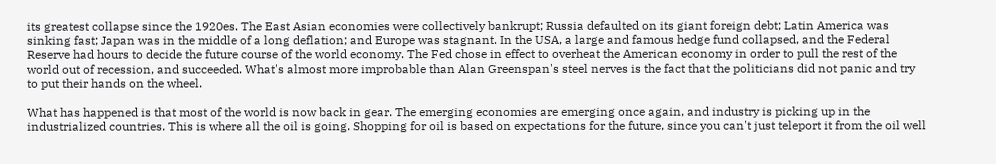its greatest collapse since the 1920es. The East Asian economies were collectively bankrupt; Russia defaulted on its giant foreign debt; Latin America was sinking fast; Japan was in the middle of a long deflation; and Europe was stagnant. In the USA, a large and famous hedge fund collapsed, and the Federal Reserve had hours to decide the future course of the world economy. The Fed chose in effect to overheat the American economy in order to pull the rest of the world out of recession, and succeeded. What's almost more improbable than Alan Greenspan's steel nerves is the fact that the politicians did not panic and try to put their hands on the wheel.

What has happened is that most of the world is now back in gear. The emerging economies are emerging once again, and industry is picking up in the industrialized countries. This is where all the oil is going. Shopping for oil is based on expectations for the future, since you can't just teleport it from the oil well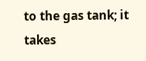to the gas tank; it takes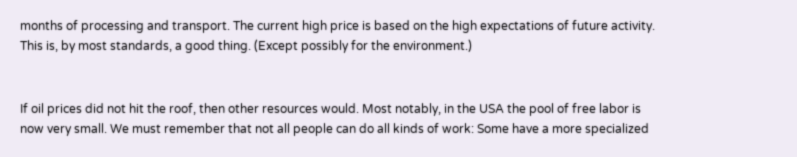months of processing and transport. The current high price is based on the high expectations of future activity. This is, by most standards, a good thing. (Except possibly for the environment.)


If oil prices did not hit the roof, then other resources would. Most notably, in the USA the pool of free labor is now very small. We must remember that not all people can do all kinds of work: Some have a more specialized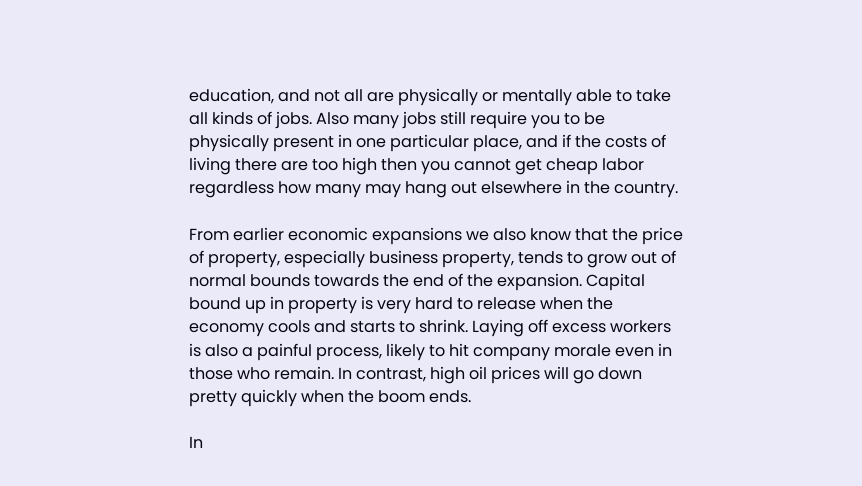education, and not all are physically or mentally able to take all kinds of jobs. Also many jobs still require you to be physically present in one particular place, and if the costs of living there are too high then you cannot get cheap labor regardless how many may hang out elsewhere in the country.

From earlier economic expansions we also know that the price of property, especially business property, tends to grow out of normal bounds towards the end of the expansion. Capital bound up in property is very hard to release when the economy cools and starts to shrink. Laying off excess workers is also a painful process, likely to hit company morale even in those who remain. In contrast, high oil prices will go down pretty quickly when the boom ends.

In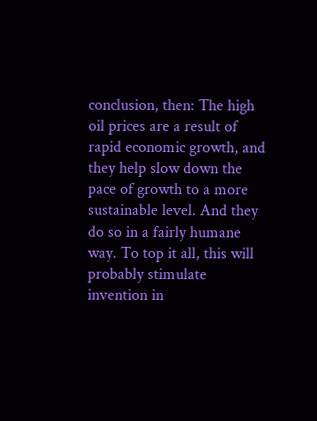conclusion, then: The high oil prices are a result of rapid economic growth, and they help slow down the pace of growth to a more sustainable level. And they do so in a fairly humane way. To top it all, this will probably stimulate invention in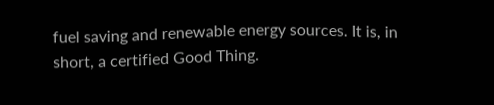fuel saving and renewable energy sources. It is, in short, a certified Good Thing.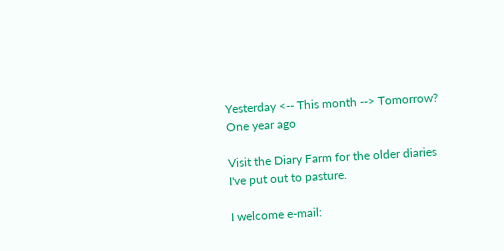Yesterday <-- This month --> Tomorrow?
One year ago

Visit the Diary Farm for the older diaries I've put out to pasture.

I welcome e-mail: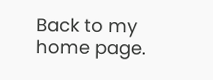Back to my home page.